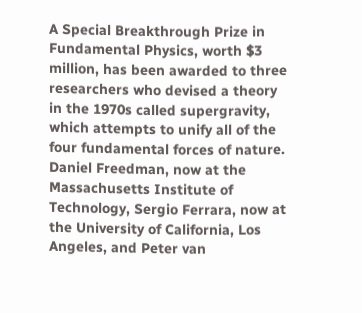A Special Breakthrough Prize in Fundamental Physics, worth $3 million, has been awarded to three researchers who devised a theory in the 1970s called supergravity, which attempts to unify all of the four fundamental forces of nature. Daniel Freedman, now at the Massachusetts Institute of Technology, Sergio Ferrara, now at the University of California, Los Angeles, and Peter van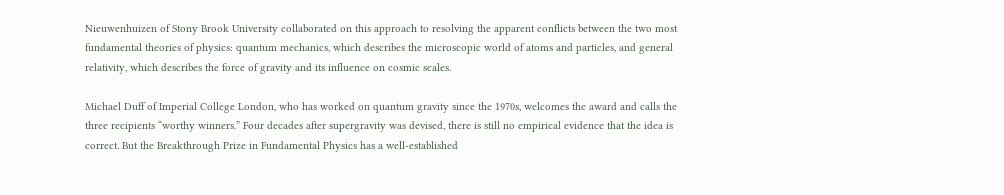Nieuwenhuizen of Stony Brook University collaborated on this approach to resolving the apparent conflicts between the two most fundamental theories of physics: quantum mechanics, which describes the microscopic world of atoms and particles, and general relativity, which describes the force of gravity and its influence on cosmic scales.

Michael Duff of Imperial College London, who has worked on quantum gravity since the 1970s, welcomes the award and calls the three recipients “worthy winners.” Four decades after supergravity was devised, there is still no empirical evidence that the idea is correct. But the Breakthrough Prize in Fundamental Physics has a well-established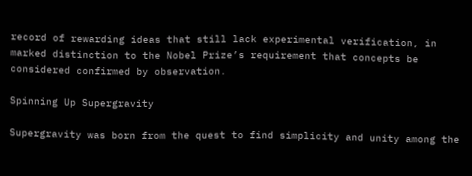record of rewarding ideas that still lack experimental verification, in marked distinction to the Nobel Prize’s requirement that concepts be considered confirmed by observation.

Spinning Up Supergravity

Supergravity was born from the quest to find simplicity and unity among the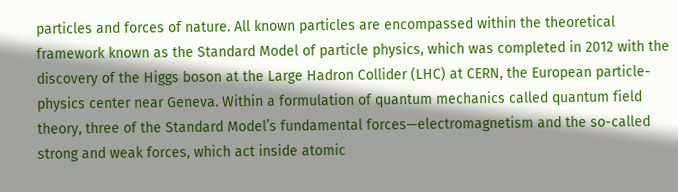particles and forces of nature. All known particles are encompassed within the theoretical framework known as the Standard Model of particle physics, which was completed in 2012 with the discovery of the Higgs boson at the Large Hadron Collider (LHC) at CERN, the European particle-physics center near Geneva. Within a formulation of quantum mechanics called quantum field theory, three of the Standard Model’s fundamental forces—electromagnetism and the so-called strong and weak forces, which act inside atomic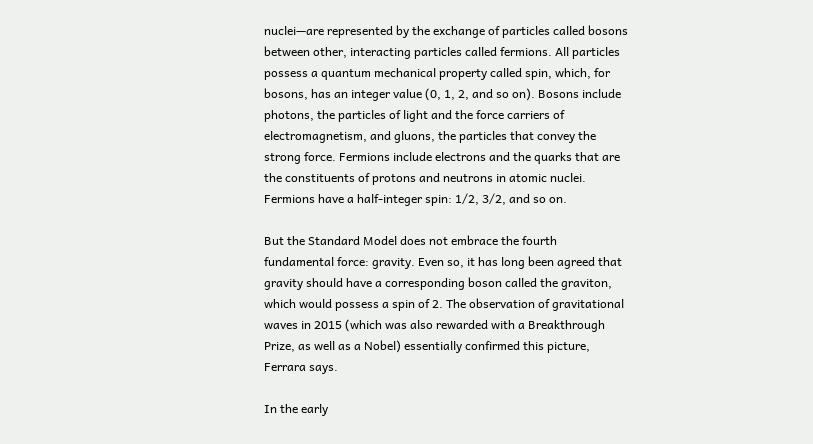nuclei—are represented by the exchange of particles called bosons between other, interacting particles called fermions. All particles possess a quantum mechanical property called spin, which, for bosons, has an integer value (0, 1, 2, and so on). Bosons include photons, the particles of light and the force carriers of electromagnetism, and gluons, the particles that convey the strong force. Fermions include electrons and the quarks that are the constituents of protons and neutrons in atomic nuclei. Fermions have a half-integer spin: 1/2, 3/2, and so on.

But the Standard Model does not embrace the fourth fundamental force: gravity. Even so, it has long been agreed that gravity should have a corresponding boson called the graviton, which would possess a spin of 2. The observation of gravitational waves in 2015 (which was also rewarded with a Breakthrough Prize, as well as a Nobel) essentially confirmed this picture, Ferrara says.

In the early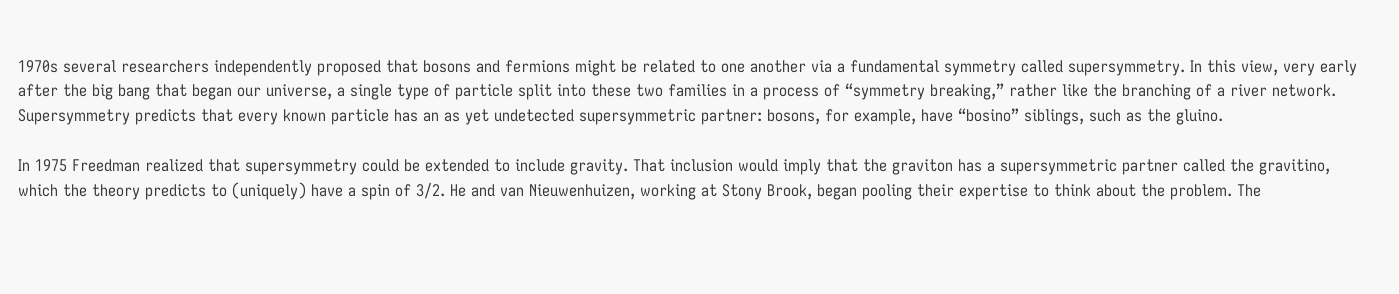1970s several researchers independently proposed that bosons and fermions might be related to one another via a fundamental symmetry called supersymmetry. In this view, very early after the big bang that began our universe, a single type of particle split into these two families in a process of “symmetry breaking,” rather like the branching of a river network. Supersymmetry predicts that every known particle has an as yet undetected supersymmetric partner: bosons, for example, have “bosino” siblings, such as the gluino.

In 1975 Freedman realized that supersymmetry could be extended to include gravity. That inclusion would imply that the graviton has a supersymmetric partner called the gravitino, which the theory predicts to (uniquely) have a spin of 3/2. He and van Nieuwenhuizen, working at Stony Brook, began pooling their expertise to think about the problem. The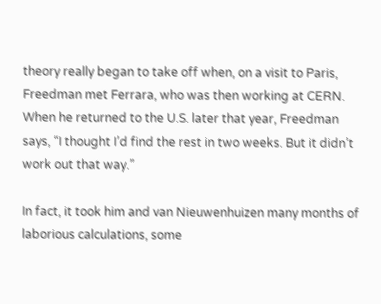theory really began to take off when, on a visit to Paris, Freedman met Ferrara, who was then working at CERN. When he returned to the U.S. later that year, Freedman says, “I thought I’d find the rest in two weeks. But it didn’t work out that way.”

In fact, it took him and van Nieuwenhuizen many months of laborious calculations, some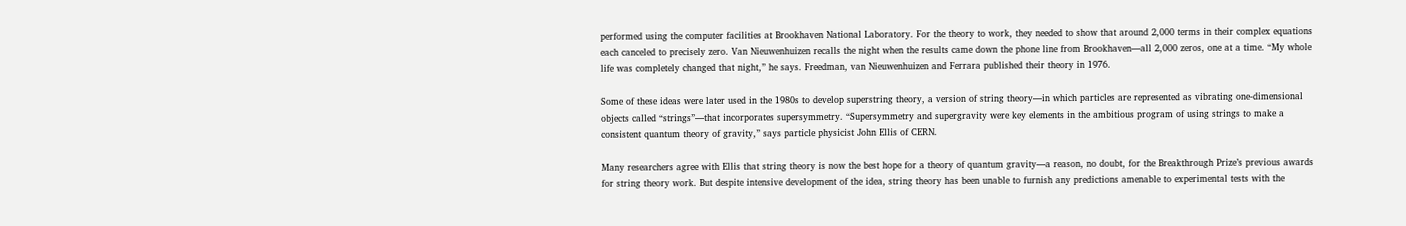performed using the computer facilities at Brookhaven National Laboratory. For the theory to work, they needed to show that around 2,000 terms in their complex equations each canceled to precisely zero. Van Nieuwenhuizen recalls the night when the results came down the phone line from Brookhaven—all 2,000 zeros, one at a time. “My whole life was completely changed that night,” he says. Freedman, van Nieuwenhuizen and Ferrara published their theory in 1976.

Some of these ideas were later used in the 1980s to develop superstring theory, a version of string theory—in which particles are represented as vibrating one-dimensional objects called “strings”—that incorporates supersymmetry. “Supersymmetry and supergravity were key elements in the ambitious program of using strings to make a consistent quantum theory of gravity,” says particle physicist John Ellis of CERN.

Many researchers agree with Ellis that string theory is now the best hope for a theory of quantum gravity—a reason, no doubt, for the Breakthrough Prize’s previous awards for string theory work. But despite intensive development of the idea, string theory has been unable to furnish any predictions amenable to experimental tests with the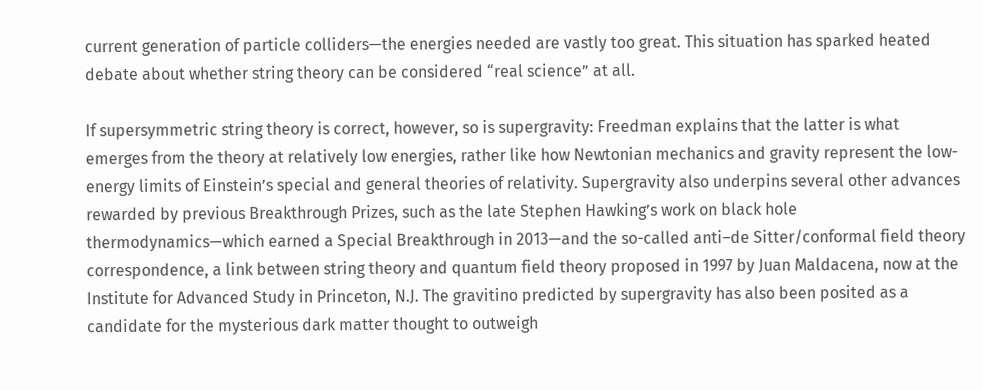current generation of particle colliders—the energies needed are vastly too great. This situation has sparked heated debate about whether string theory can be considered “real science” at all.

If supersymmetric string theory is correct, however, so is supergravity: Freedman explains that the latter is what emerges from the theory at relatively low energies, rather like how Newtonian mechanics and gravity represent the low-energy limits of Einstein’s special and general theories of relativity. Supergravity also underpins several other advances rewarded by previous Breakthrough Prizes, such as the late Stephen Hawking’s work on black hole thermodynamics—which earned a Special Breakthrough in 2013—and the so-called anti–de Sitter/conformal field theory correspondence, a link between string theory and quantum field theory proposed in 1997 by Juan Maldacena, now at the Institute for Advanced Study in Princeton, N.J. The gravitino predicted by supergravity has also been posited as a candidate for the mysterious dark matter thought to outweigh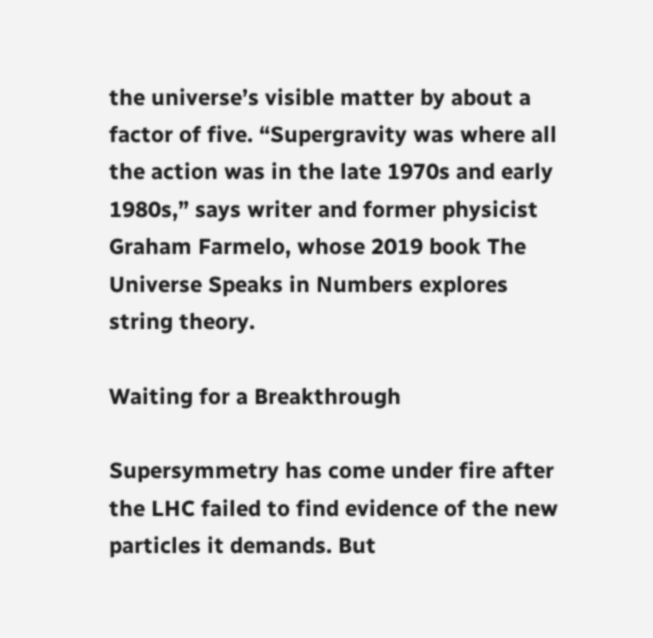the universe’s visible matter by about a factor of five. “Supergravity was where all the action was in the late 1970s and early 1980s,” says writer and former physicist Graham Farmelo, whose 2019 book The Universe Speaks in Numbers explores string theory.

Waiting for a Breakthrough

Supersymmetry has come under fire after the LHC failed to find evidence of the new particles it demands. But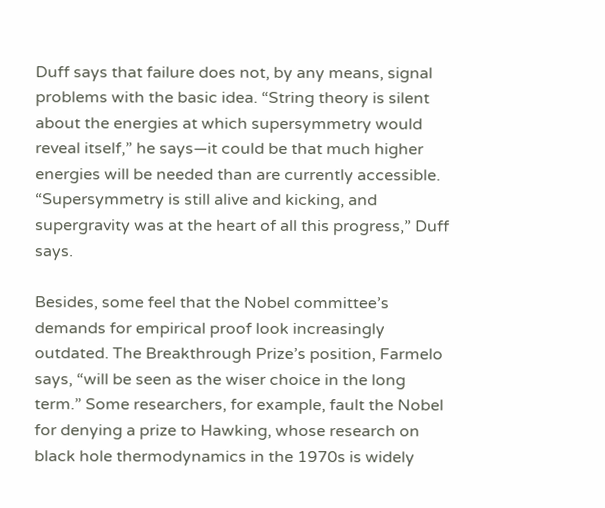Duff says that failure does not, by any means, signal problems with the basic idea. “String theory is silent about the energies at which supersymmetry would reveal itself,” he says—it could be that much higher energies will be needed than are currently accessible. “Supersymmetry is still alive and kicking, and supergravity was at the heart of all this progress,” Duff says.

Besides, some feel that the Nobel committee’s demands for empirical proof look increasingly outdated. The Breakthrough Prize’s position, Farmelo says, “will be seen as the wiser choice in the long term.” Some researchers, for example, fault the Nobel for denying a prize to Hawking, whose research on black hole thermodynamics in the 1970s is widely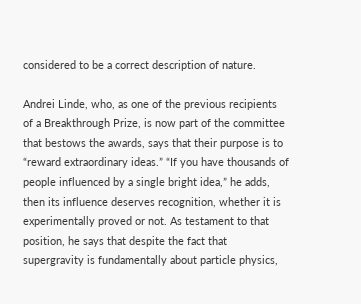considered to be a correct description of nature.

Andrei Linde, who, as one of the previous recipients of a Breakthrough Prize, is now part of the committee that bestows the awards, says that their purpose is to “reward extraordinary ideas.” “If you have thousands of people influenced by a single bright idea,” he adds, then its influence deserves recognition, whether it is experimentally proved or not. As testament to that position, he says that despite the fact that supergravity is fundamentally about particle physics,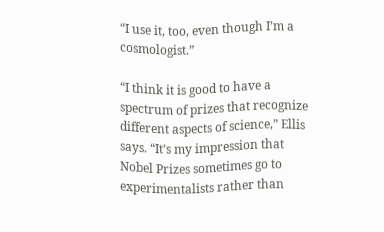“I use it, too, even though I’m a cosmologist.”

“I think it is good to have a spectrum of prizes that recognize different aspects of science,” Ellis says. “It’s my impression that Nobel Prizes sometimes go to experimentalists rather than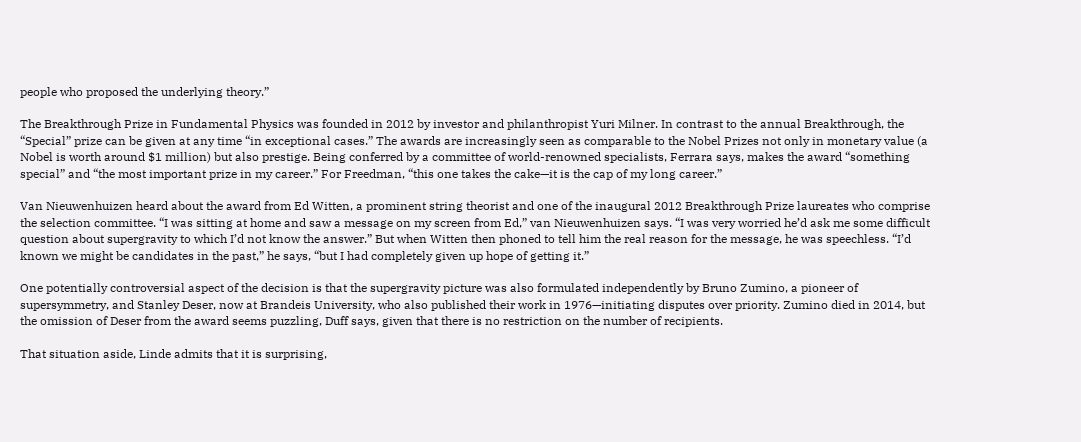people who proposed the underlying theory.”

The Breakthrough Prize in Fundamental Physics was founded in 2012 by investor and philanthropist Yuri Milner. In contrast to the annual Breakthrough, the “Special” prize can be given at any time “in exceptional cases.” The awards are increasingly seen as comparable to the Nobel Prizes not only in monetary value (a Nobel is worth around $1 million) but also prestige. Being conferred by a committee of world-renowned specialists, Ferrara says, makes the award “something special” and “the most important prize in my career.” For Freedman, “this one takes the cake—it is the cap of my long career.”

Van Nieuwenhuizen heard about the award from Ed Witten, a prominent string theorist and one of the inaugural 2012 Breakthrough Prize laureates who comprise the selection committee. “I was sitting at home and saw a message on my screen from Ed,” van Nieuwenhuizen says. “I was very worried he’d ask me some difficult question about supergravity to which I’d not know the answer.” But when Witten then phoned to tell him the real reason for the message, he was speechless. “I’d known we might be candidates in the past,” he says, “but I had completely given up hope of getting it.”

One potentially controversial aspect of the decision is that the supergravity picture was also formulated independently by Bruno Zumino, a pioneer of supersymmetry, and Stanley Deser, now at Brandeis University, who also published their work in 1976—initiating disputes over priority. Zumino died in 2014, but the omission of Deser from the award seems puzzling, Duff says, given that there is no restriction on the number of recipients.

That situation aside, Linde admits that it is surprising,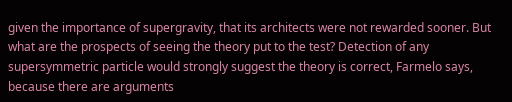given the importance of supergravity, that its architects were not rewarded sooner. But what are the prospects of seeing the theory put to the test? Detection of any supersymmetric particle would strongly suggest the theory is correct, Farmelo says, because there are arguments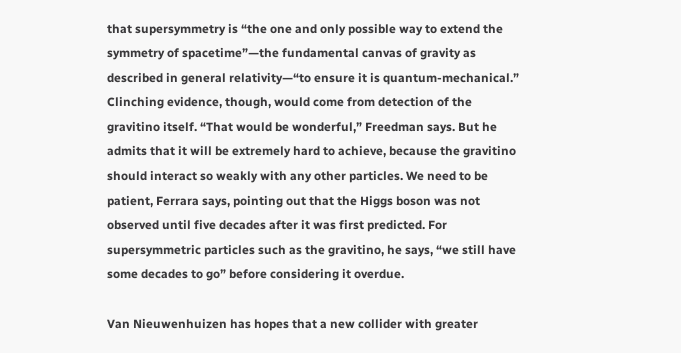that supersymmetry is “the one and only possible way to extend the symmetry of spacetime”—the fundamental canvas of gravity as described in general relativity—“to ensure it is quantum-mechanical.” Clinching evidence, though, would come from detection of the gravitino itself. “That would be wonderful,” Freedman says. But he admits that it will be extremely hard to achieve, because the gravitino should interact so weakly with any other particles. We need to be patient, Ferrara says, pointing out that the Higgs boson was not observed until five decades after it was first predicted. For supersymmetric particles such as the gravitino, he says, “we still have some decades to go” before considering it overdue.

Van Nieuwenhuizen has hopes that a new collider with greater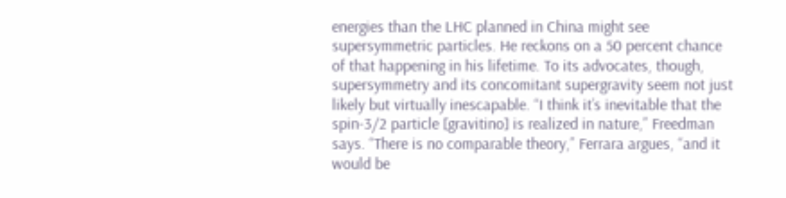energies than the LHC planned in China might see supersymmetric particles. He reckons on a 50 percent chance of that happening in his lifetime. To its advocates, though, supersymmetry and its concomitant supergravity seem not just likely but virtually inescapable. “I think it’s inevitable that the spin-3/2 particle [gravitino] is realized in nature,” Freedman says. “There is no comparable theory,” Ferrara argues, “and it would be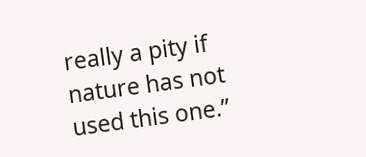really a pity if nature has not used this one.”